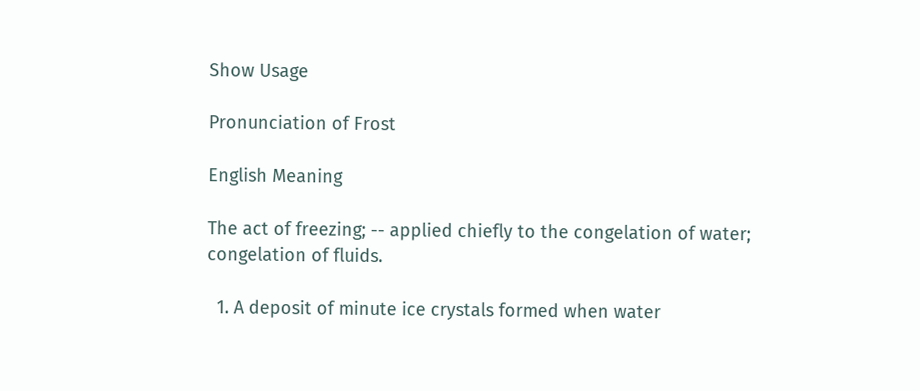Show Usage

Pronunciation of Frost

English Meaning

The act of freezing; -- applied chiefly to the congelation of water; congelation of fluids.

  1. A deposit of minute ice crystals formed when water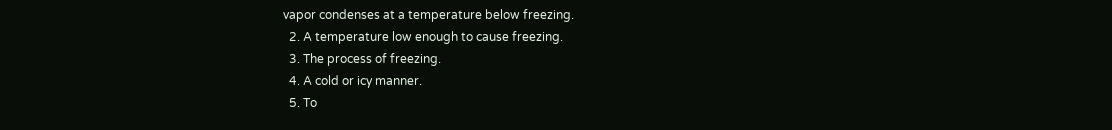vapor condenses at a temperature below freezing.
  2. A temperature low enough to cause freezing.
  3. The process of freezing.
  4. A cold or icy manner.
  5. To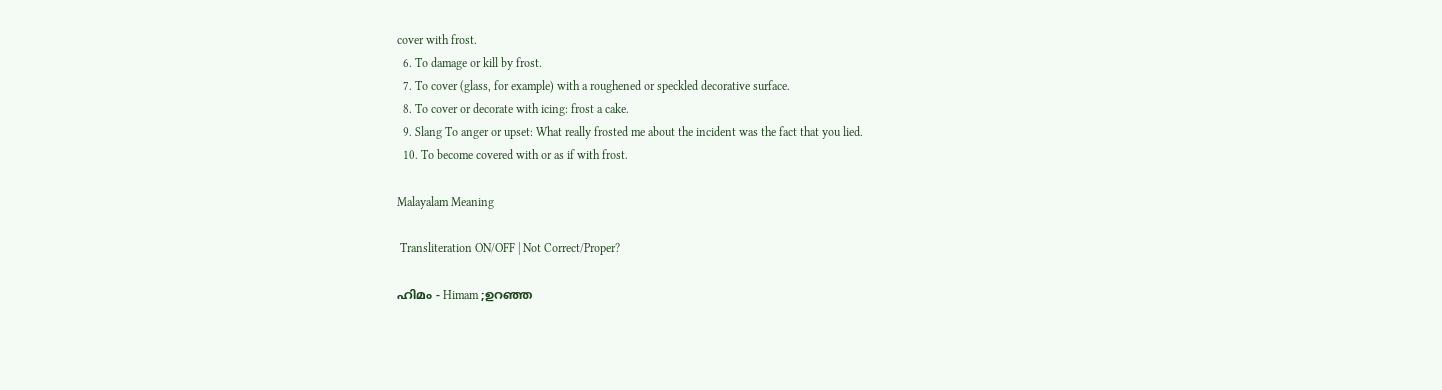cover with frost.
  6. To damage or kill by frost.
  7. To cover (glass, for example) with a roughened or speckled decorative surface.
  8. To cover or decorate with icing: frost a cake.
  9. Slang To anger or upset: What really frosted me about the incident was the fact that you lied.
  10. To become covered with or as if with frost.

Malayalam Meaning

 Transliteration ON/OFF | Not Correct/Proper?

ഹിമം - Himam ;ഉറഞ്ഞ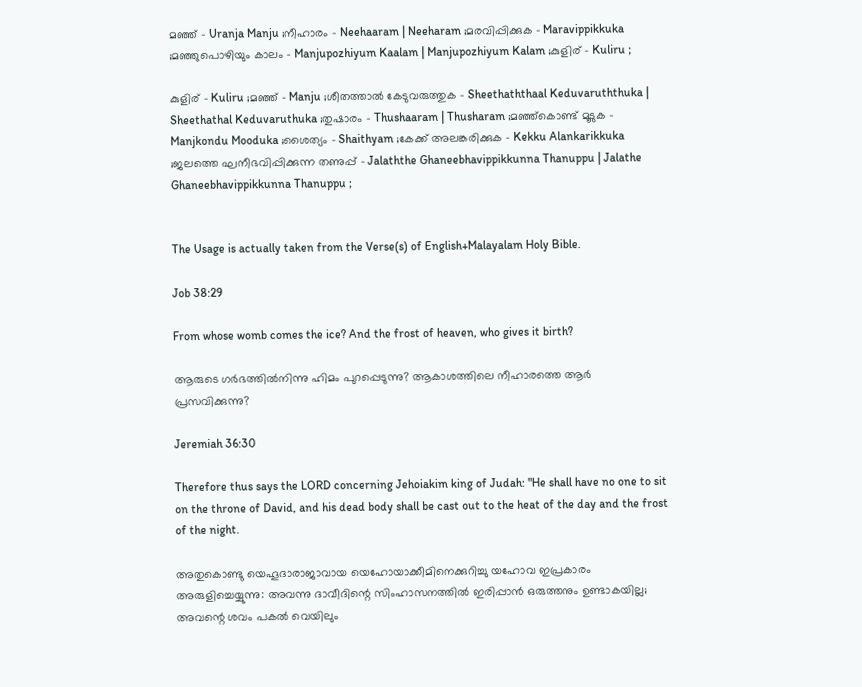മഞ്ഞ്‌ - Uranja Manju ;നീഹാരം - Neehaaram | Neeharam ;മരവിപ്പിക്കുക - Maravippikkuka ;മഞ്ഞുപൊഴിയും കാലം - Manjupozhiyum Kaalam | Manjupozhiyum Kalam ;കുളിര്‌ - Kuliru ;

കുളിര് - Kuliru ;മഞ്ഞ്‌ - Manju ;ശീതത്താല്‍ കേടുവരുത്തുക - Sheethaththaal Keduvaruththuka | Sheethathal Keduvaruthuka ;തുഷാരം - Thushaaram | Thusharam ;മഞ്ഞ്‌കൊണ്ട്‌ മൂടുക - Manjkondu Mooduka ;ശൈത്യം - Shaithyam ;കേക്ക്‌ അലങ്കരിക്കുക - Kekku Alankarikkuka ;ജലത്തെ ഘനീഭവിപ്പിക്കുന്ന തണുപ്പ്‌ - Jalaththe Ghaneebhavippikkunna Thanuppu | Jalathe Ghaneebhavippikkunna Thanuppu ;


The Usage is actually taken from the Verse(s) of English+Malayalam Holy Bible.

Job 38:29

From whose womb comes the ice? And the frost of heaven, who gives it birth?

ആരുടെ ഗർഭത്തിൽനിന്നു ഹിമം പുറപ്പെടുന്നു? ആകാശത്തിലെ നീഹാരത്തെ ആർ പ്രസവിക്കുന്നു?

Jeremiah 36:30

Therefore thus says the LORD concerning Jehoiakim king of Judah: "He shall have no one to sit on the throne of David, and his dead body shall be cast out to the heat of the day and the frost of the night.

അതുകൊണ്ടു യെഹൂദാരാജാവായ യെഹോയാക്കീമിനെക്കുറിച്ചു യഹോവ ഇപ്രകാരം അരുളിച്ചെയ്യുന്നു: അവന്നു ദാവീദിന്റെ സിംഹാസനത്തിൽ ഇരിപ്പാൻ ഒരുത്തനും ഉണ്ടാകയില്ല; അവന്റെ ശവം പകൽ വെയിലും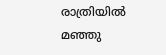രാത്രിയിൽ മഞ്ഞു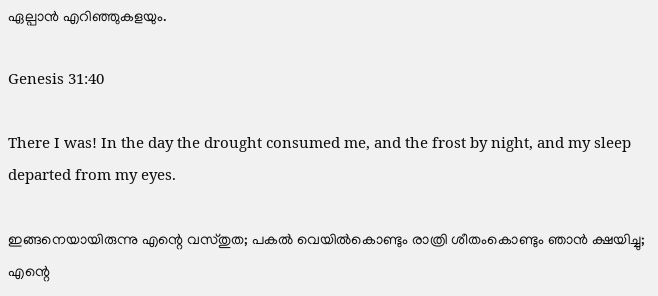ഏല്പാൻ എറിഞ്ഞുകളയും.

Genesis 31:40

There I was! In the day the drought consumed me, and the frost by night, and my sleep departed from my eyes.

ഇങ്ങനെയായിരുന്നു എന്റെ വസ്തുത; പകൽ വെയിൽകൊണ്ടും രാത്രി ശീതംകൊണ്ടും ഞാൻ ക്ഷയിച്ചു; എന്റെ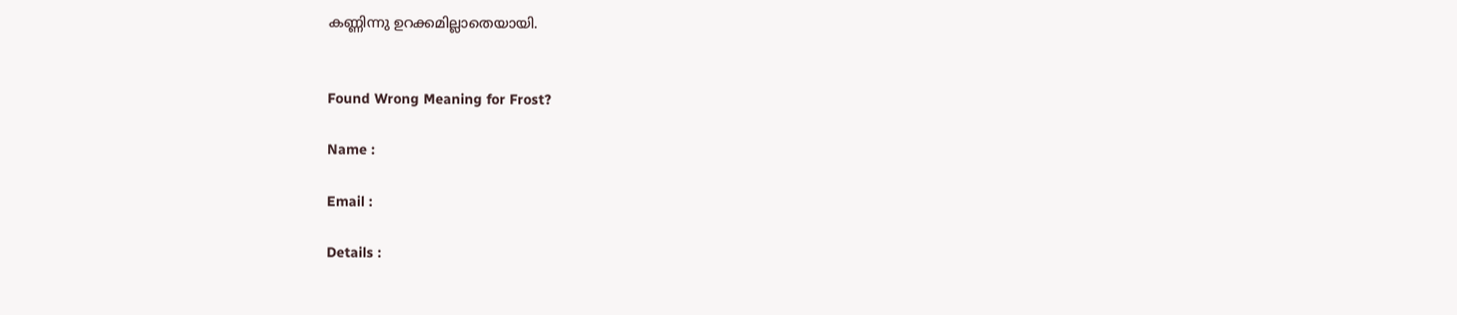കണ്ണിന്നു ഉറക്കമില്ലാതെയായി.


Found Wrong Meaning for Frost?

Name :

Email :

Details :